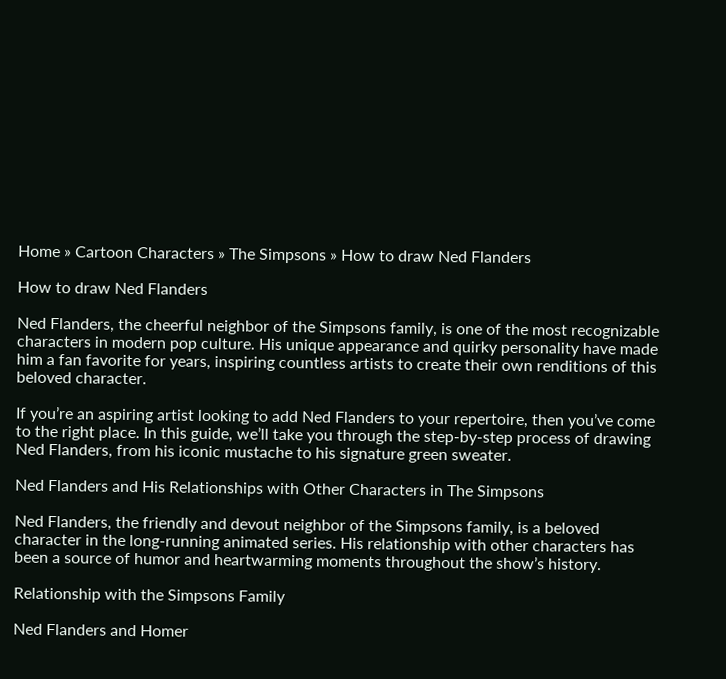Home » Cartoon Characters » The Simpsons » How to draw Ned Flanders

How to draw Ned Flanders

Ned Flanders, the cheerful neighbor of the Simpsons family, is one of the most recognizable characters in modern pop culture. His unique appearance and quirky personality have made him a fan favorite for years, inspiring countless artists to create their own renditions of this beloved character.

If you’re an aspiring artist looking to add Ned Flanders to your repertoire, then you’ve come to the right place. In this guide, we’ll take you through the step-by-step process of drawing Ned Flanders, from his iconic mustache to his signature green sweater.

Ned Flanders and His Relationships with Other Characters in The Simpsons

Ned Flanders, the friendly and devout neighbor of the Simpsons family, is a beloved character in the long-running animated series. His relationship with other characters has been a source of humor and heartwarming moments throughout the show’s history.

Relationship with the Simpsons Family

Ned Flanders and Homer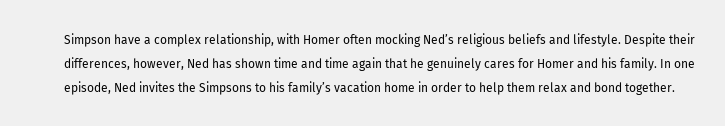Simpson have a complex relationship, with Homer often mocking Ned’s religious beliefs and lifestyle. Despite their differences, however, Ned has shown time and time again that he genuinely cares for Homer and his family. In one episode, Ned invites the Simpsons to his family’s vacation home in order to help them relax and bond together.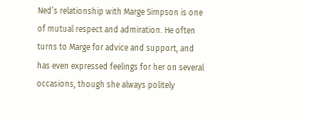Ned’s relationship with Marge Simpson is one of mutual respect and admiration. He often turns to Marge for advice and support, and has even expressed feelings for her on several occasions, though she always politely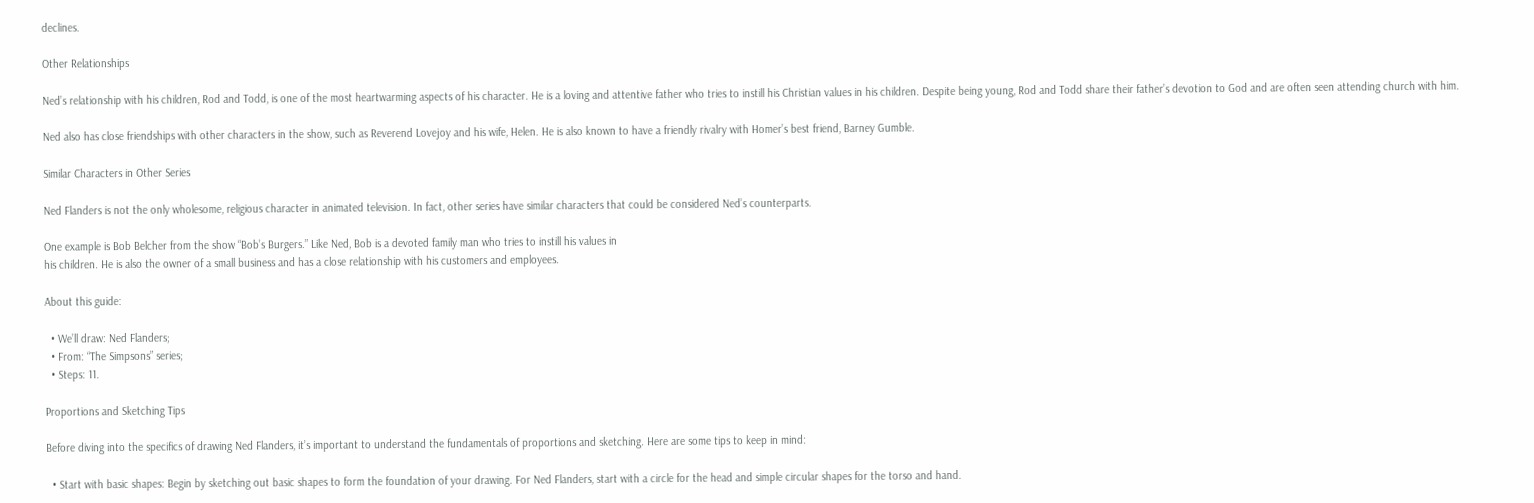declines.

Other Relationships

Ned’s relationship with his children, Rod and Todd, is one of the most heartwarming aspects of his character. He is a loving and attentive father who tries to instill his Christian values in his children. Despite being young, Rod and Todd share their father’s devotion to God and are often seen attending church with him.

Ned also has close friendships with other characters in the show, such as Reverend Lovejoy and his wife, Helen. He is also known to have a friendly rivalry with Homer’s best friend, Barney Gumble.

Similar Characters in Other Series

Ned Flanders is not the only wholesome, religious character in animated television. In fact, other series have similar characters that could be considered Ned’s counterparts.

One example is Bob Belcher from the show “Bob’s Burgers.” Like Ned, Bob is a devoted family man who tries to instill his values in
his children. He is also the owner of a small business and has a close relationship with his customers and employees.

About this guide:

  • We’ll draw: Ned Flanders;
  • From: “The Simpsons” series;
  • Steps: 11.

Proportions and Sketching Tips

Before diving into the specifics of drawing Ned Flanders, it’s important to understand the fundamentals of proportions and sketching. Here are some tips to keep in mind:

  • Start with basic shapes: Begin by sketching out basic shapes to form the foundation of your drawing. For Ned Flanders, start with a circle for the head and simple circular shapes for the torso and hand.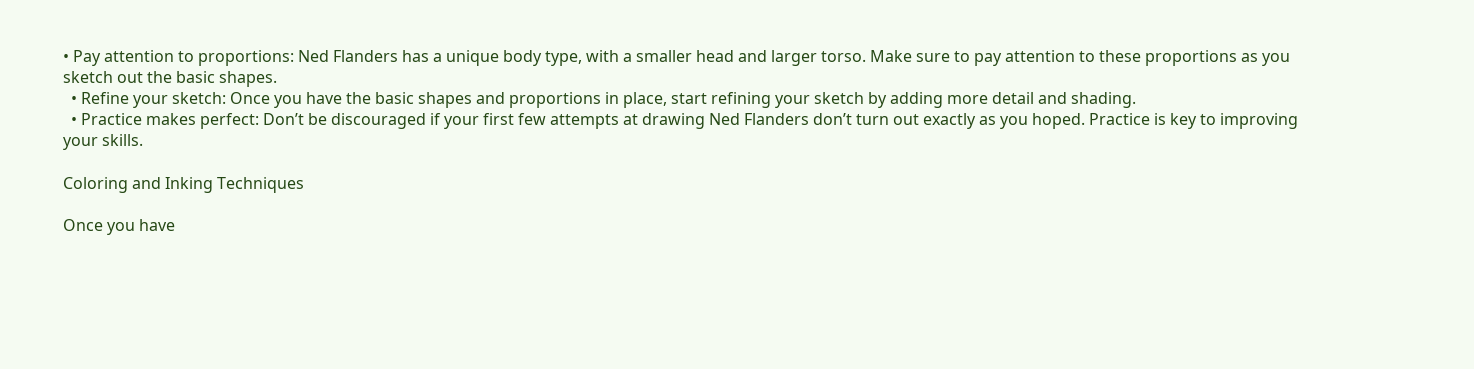• Pay attention to proportions: Ned Flanders has a unique body type, with a smaller head and larger torso. Make sure to pay attention to these proportions as you sketch out the basic shapes.
  • Refine your sketch: Once you have the basic shapes and proportions in place, start refining your sketch by adding more detail and shading.
  • Practice makes perfect: Don’t be discouraged if your first few attempts at drawing Ned Flanders don’t turn out exactly as you hoped. Practice is key to improving your skills.

Coloring and Inking Techniques

Once you have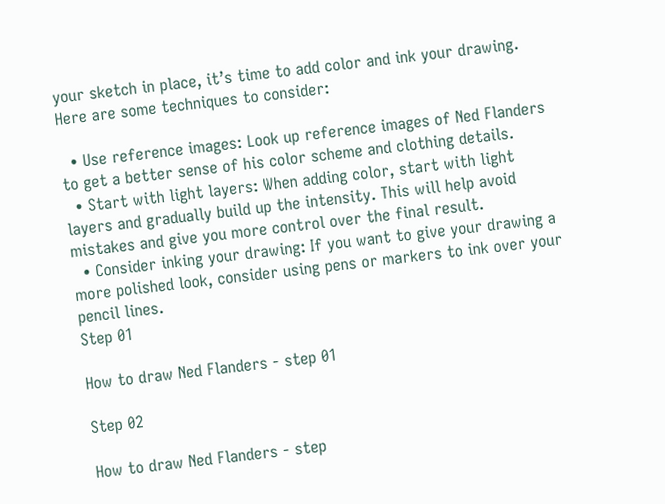your sketch in place, it’s time to add color and ink your drawing. Here are some techniques to consider:

  • Use reference images: Look up reference images of Ned Flanders to get a better sense of his color scheme and clothing details.
  • Start with light layers: When adding color, start with light layers and gradually build up the intensity. This will help avoid mistakes and give you more control over the final result.
  • Consider inking your drawing: If you want to give your drawing a more polished look, consider using pens or markers to ink over your pencil lines.
Step 01

How to draw Ned Flanders - step 01

Step 02

How to draw Ned Flanders - step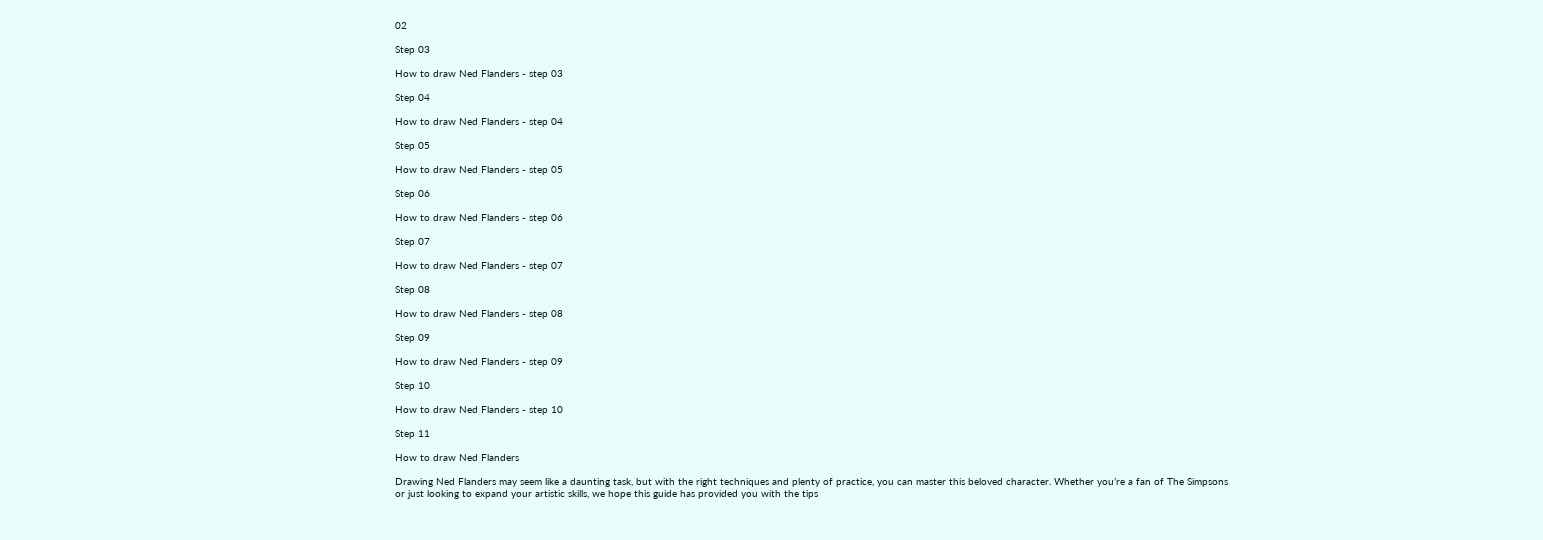02

Step 03

How to draw Ned Flanders - step 03

Step 04

How to draw Ned Flanders - step 04

Step 05

How to draw Ned Flanders - step 05

Step 06

How to draw Ned Flanders - step 06

Step 07

How to draw Ned Flanders - step 07

Step 08

How to draw Ned Flanders - step 08

Step 09

How to draw Ned Flanders - step 09

Step 10

How to draw Ned Flanders - step 10

Step 11

How to draw Ned Flanders

Drawing Ned Flanders may seem like a daunting task, but with the right techniques and plenty of practice, you can master this beloved character. Whether you’re a fan of The Simpsons or just looking to expand your artistic skills, we hope this guide has provided you with the tips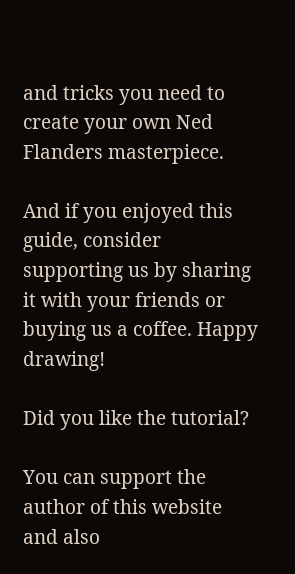and tricks you need to create your own Ned Flanders masterpiece.

And if you enjoyed this guide, consider supporting us by sharing it with your friends or buying us a coffee. Happy drawing!

Did you like the tutorial?

You can support the author of this website and also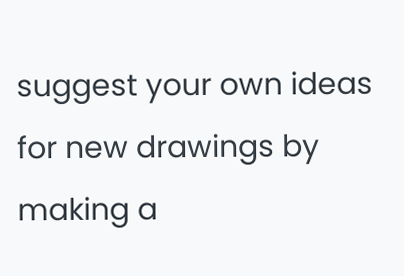suggest your own ideas for new drawings by making a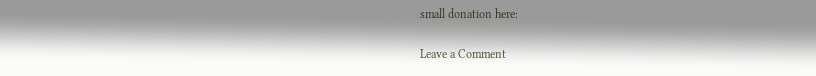small donation here:

Leave a Comment